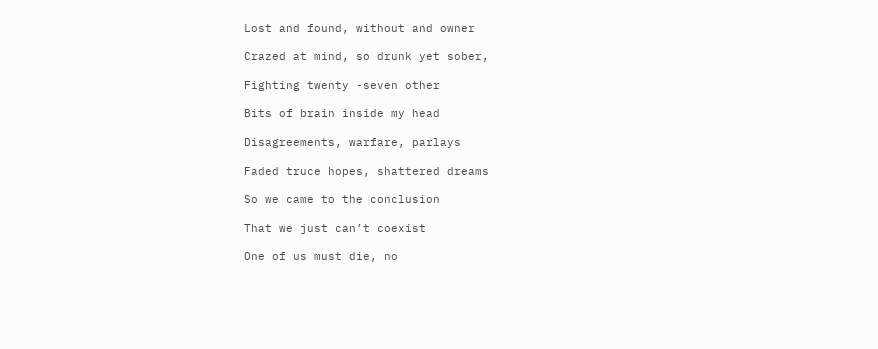Lost and found, without and owner

Crazed at mind, so drunk yet sober,

Fighting twenty -seven other

Bits of brain inside my head

Disagreements, warfare, parlays

Faded truce hopes, shattered dreams

So we came to the conclusion

That we just can’t coexist

One of us must die, no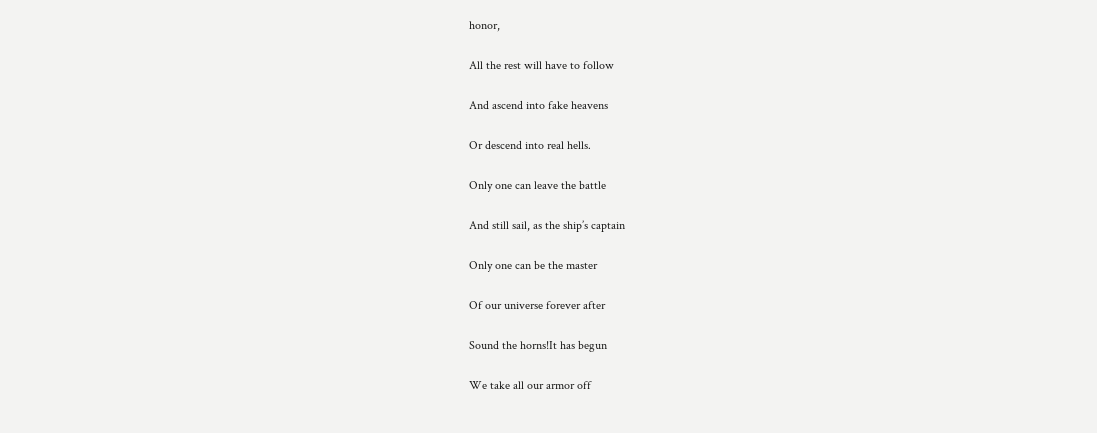honor,

All the rest will have to follow

And ascend into fake heavens

Or descend into real hells.

Only one can leave the battle

And still sail, as the ship’s captain

Only one can be the master

Of our universe forever after

Sound the horns!It has begun

We take all our armor off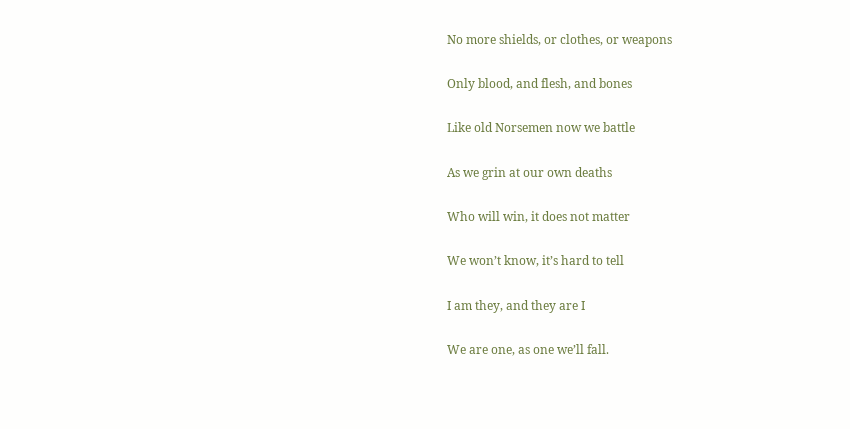No more shields, or clothes, or weapons

Only blood, and flesh, and bones

Like old Norsemen now we battle

As we grin at our own deaths

Who will win, it does not matter

We won’t know, it’s hard to tell

I am they, and they are I

We are one, as one we’ll fall.